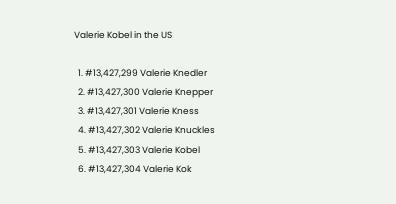Valerie Kobel in the US

  1. #13,427,299 Valerie Knedler
  2. #13,427,300 Valerie Knepper
  3. #13,427,301 Valerie Kness
  4. #13,427,302 Valerie Knuckles
  5. #13,427,303 Valerie Kobel
  6. #13,427,304 Valerie Kok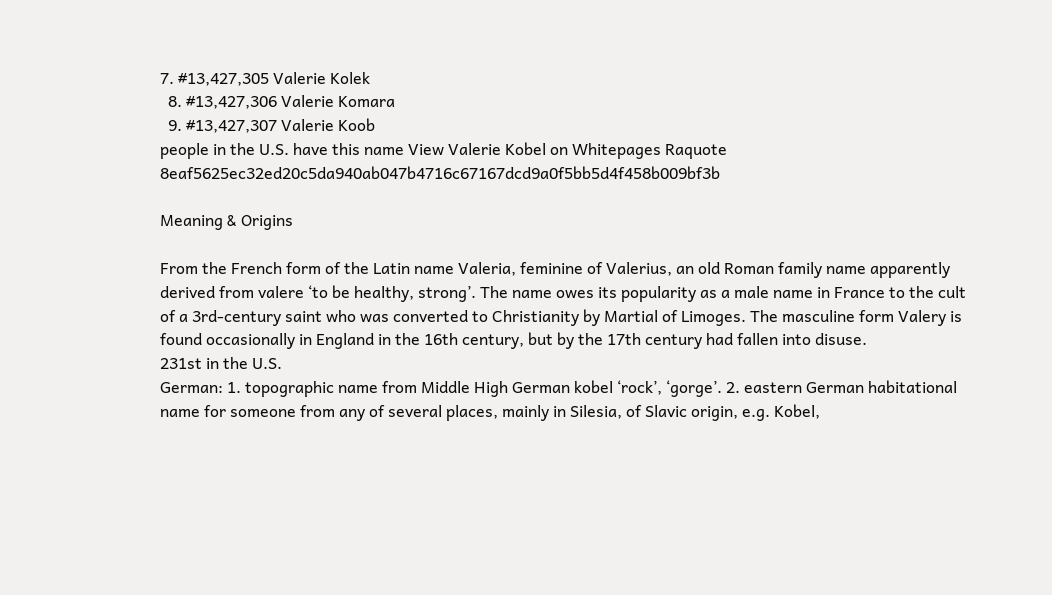7. #13,427,305 Valerie Kolek
  8. #13,427,306 Valerie Komara
  9. #13,427,307 Valerie Koob
people in the U.S. have this name View Valerie Kobel on Whitepages Raquote 8eaf5625ec32ed20c5da940ab047b4716c67167dcd9a0f5bb5d4f458b009bf3b

Meaning & Origins

From the French form of the Latin name Valeria, feminine of Valerius, an old Roman family name apparently derived from valere ‘to be healthy, strong’. The name owes its popularity as a male name in France to the cult of a 3rd-century saint who was converted to Christianity by Martial of Limoges. The masculine form Valery is found occasionally in England in the 16th century, but by the 17th century had fallen into disuse.
231st in the U.S.
German: 1. topographic name from Middle High German kobel ‘rock’, ‘gorge’. 2. eastern German habitational name for someone from any of several places, mainly in Silesia, of Slavic origin, e.g. Kobel,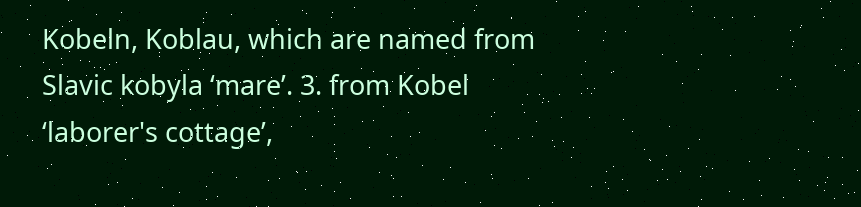Kobeln, Koblau, which are named from Slavic kobyla ‘mare’. 3. from Kobel ‘laborer's cottage’,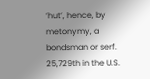‘hut’, hence, by metonymy, a bondsman or serf.
25,729th in the U.S.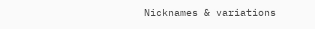Nicknames & variations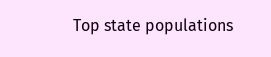Top state populations